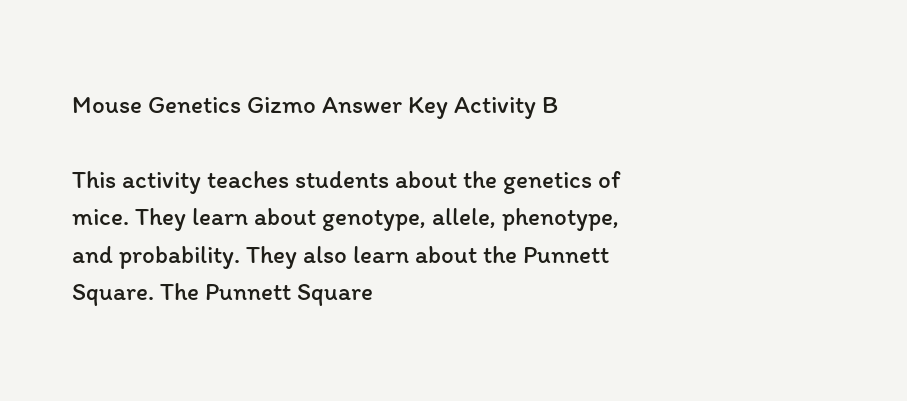Mouse Genetics Gizmo Answer Key Activity B

This activity teaches students about the genetics of mice. They learn about genotype, allele, phenotype, and probability. They also learn about the Punnett Square. The Punnett Square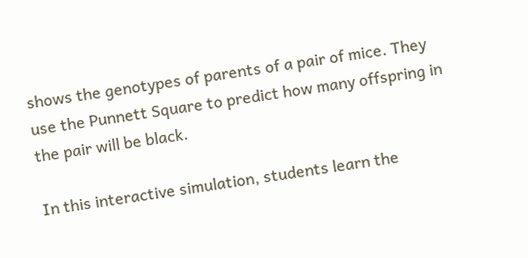shows the genotypes of parents of a pair of mice. They use the Punnett Square to predict how many offspring in the pair will be black.

In this interactive simulation, students learn the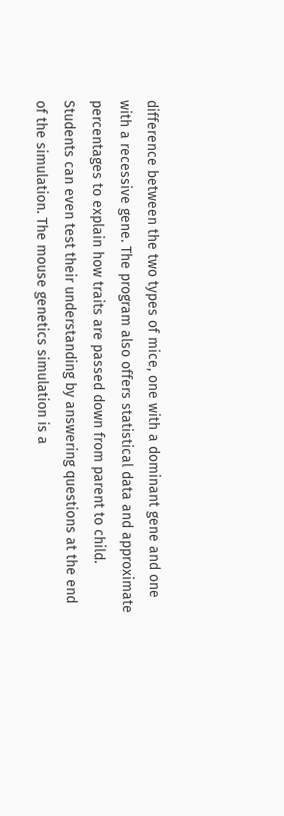difference between the two types of mice, one with a dominant gene and one with a recessive gene. The program also offers statistical data and approximate percentages to explain how traits are passed down from parent to child. Students can even test their understanding by answering questions at the end of the simulation. The mouse genetics simulation is a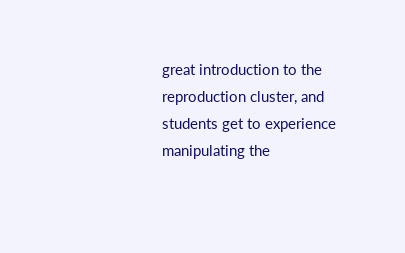great introduction to the reproduction cluster, and students get to experience manipulating the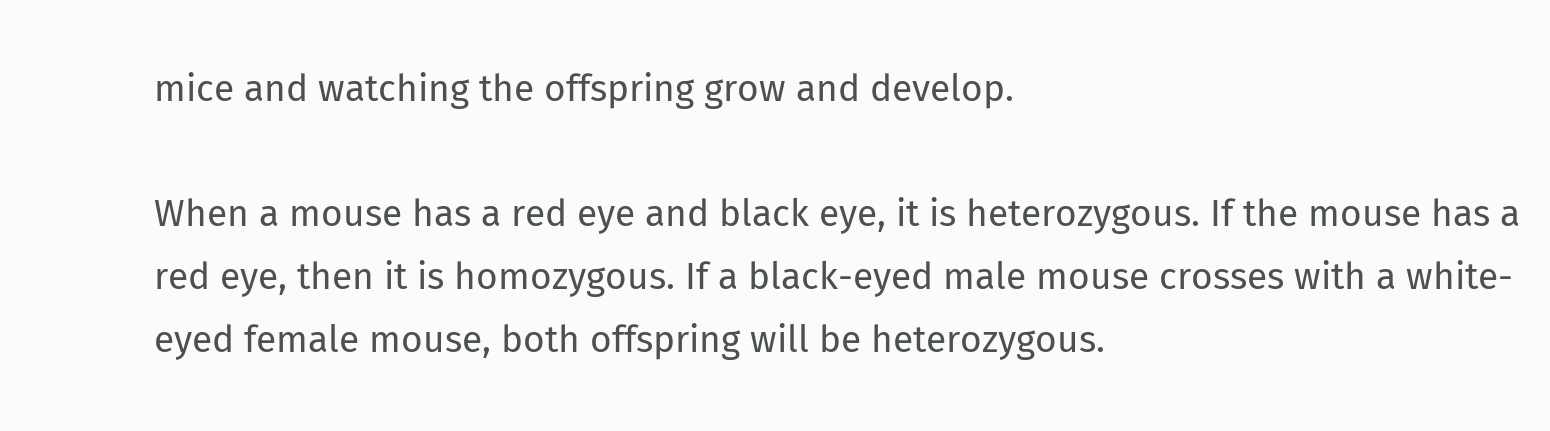mice and watching the offspring grow and develop.

When a mouse has a red eye and black eye, it is heterozygous. If the mouse has a red eye, then it is homozygous. If a black-eyed male mouse crosses with a white-eyed female mouse, both offspring will be heterozygous.